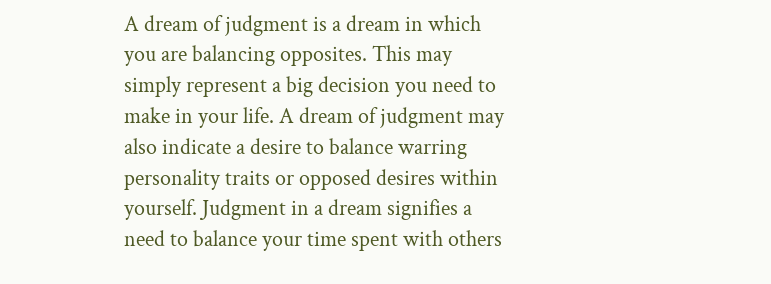A dream of judgment is a dream in which you are balancing opposites. This may simply represent a big decision you need to make in your life. A dream of judgment may also indicate a desire to balance warring personality traits or opposed desires within yourself. Judgment in a dream signifies a need to balance your time spent with others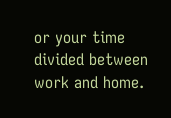or your time divided between work and home.